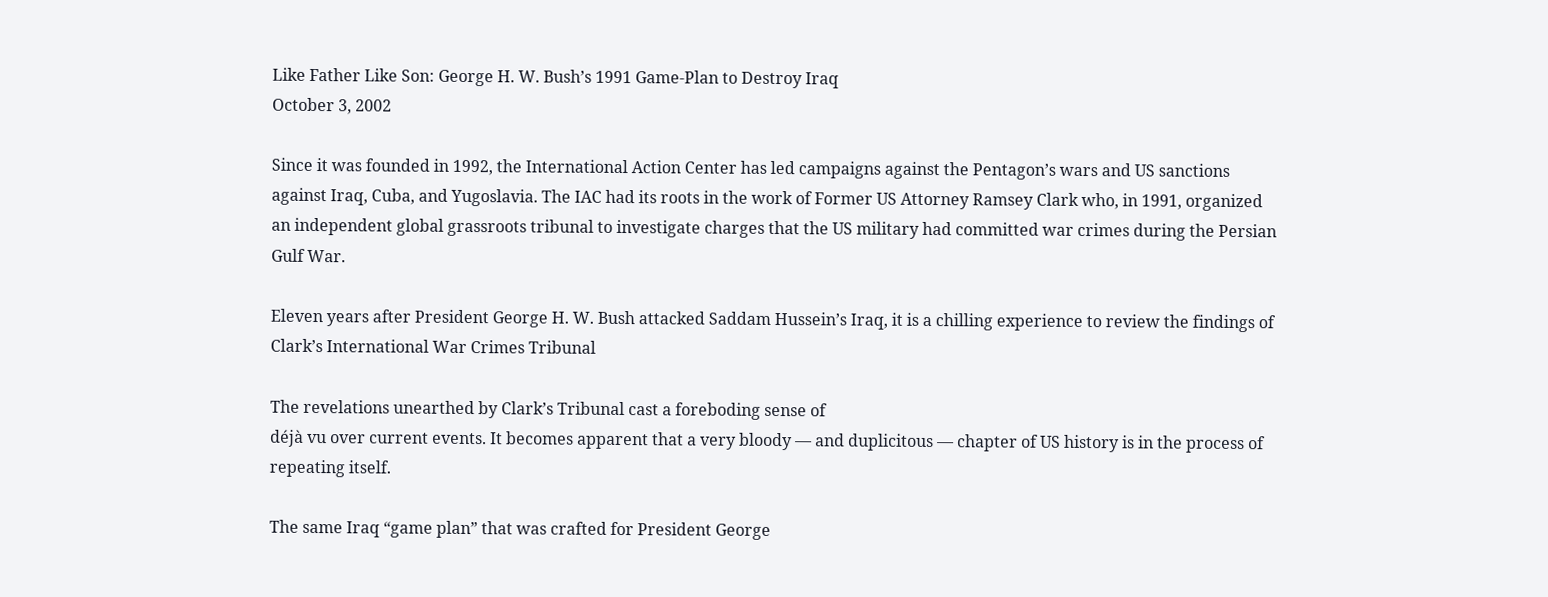Like Father Like Son: George H. W. Bush’s 1991 Game-Plan to Destroy Iraq
October 3, 2002

Since it was founded in 1992, the International Action Center has led campaigns against the Pentagon’s wars and US sanctions against Iraq, Cuba, and Yugoslavia. The IAC had its roots in the work of Former US Attorney Ramsey Clark who, in 1991, organized an independent global grassroots tribunal to investigate charges that the US military had committed war crimes during the Persian Gulf War.

Eleven years after President George H. W. Bush attacked Saddam Hussein’s Iraq, it is a chilling experience to review the findings of Clark’s International War Crimes Tribunal

The revelations unearthed by Clark’s Tribunal cast a foreboding sense of
déjà vu over current events. It becomes apparent that a very bloody — and duplicitous — chapter of US history is in the process of repeating itself.

The same Iraq “game plan” that was crafted for President George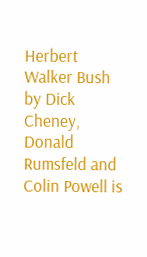Herbert Walker Bush by Dick Cheney, Donald Rumsfeld and Colin Powell is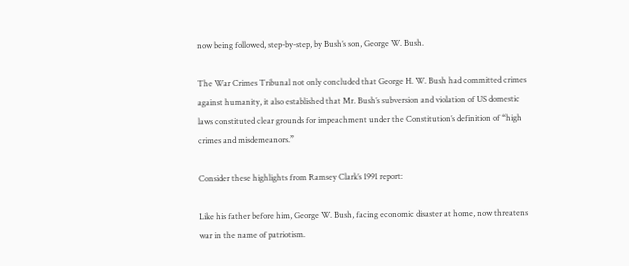now being followed, step-by-step, by Bush’s son, George W. Bush.

The War Crimes Tribunal not only concluded that George H. W. Bush had committed crimes against humanity, it also established that Mr. Bush’s subversion and violation of US domestic laws constituted clear grounds for impeachment under the Constitution’s definition of “high crimes and misdemeanors.”

Consider these highlights from Ramsey Clark’s 1991 report:

Like his father before him, George W. Bush, facing economic disaster at home, now threatens war in the name of patriotism.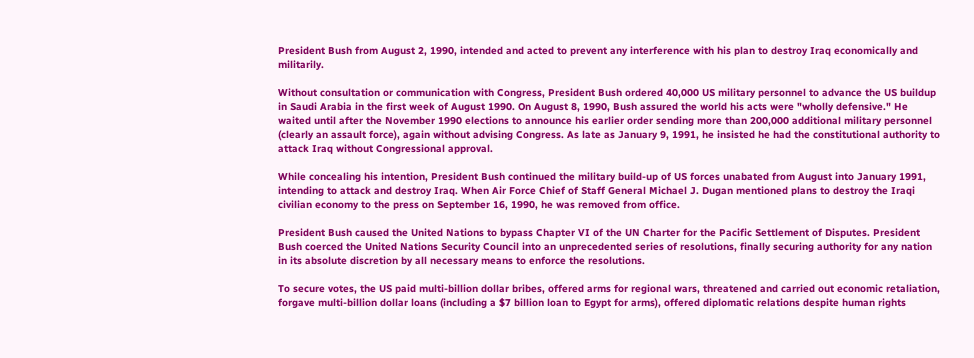President Bush from August 2, 1990, intended and acted to prevent any interference with his plan to destroy Iraq economically and militarily.

Without consultation or communication with Congress, President Bush ordered 40,000 US military personnel to advance the US buildup in Saudi Arabia in the first week of August 1990. On August 8, 1990, Bush assured the world his acts were "wholly defensive." He waited until after the November 1990 elections to announce his earlier order sending more than 200,000 additional military personnel (clearly an assault force), again without advising Congress. As late as January 9, 1991, he insisted he had the constitutional authority to attack Iraq without Congressional approval.

While concealing his intention, President Bush continued the military build-up of US forces unabated from August into January 1991, intending to attack and destroy Iraq. When Air Force Chief of Staff General Michael J. Dugan mentioned plans to destroy the Iraqi civilian economy to the press on September 16, 1990, he was removed from office.

President Bush caused the United Nations to bypass Chapter VI of the UN Charter for the Pacific Settlement of Disputes. President Bush coerced the United Nations Security Council into an unprecedented series of resolutions, finally securing authority for any nation in its absolute discretion by all necessary means to enforce the resolutions.

To secure votes, the US paid multi-billion dollar bribes, offered arms for regional wars, threatened and carried out economic retaliation, forgave multi-billion dollar loans (including a $7 billion loan to Egypt for arms), offered diplomatic relations despite human rights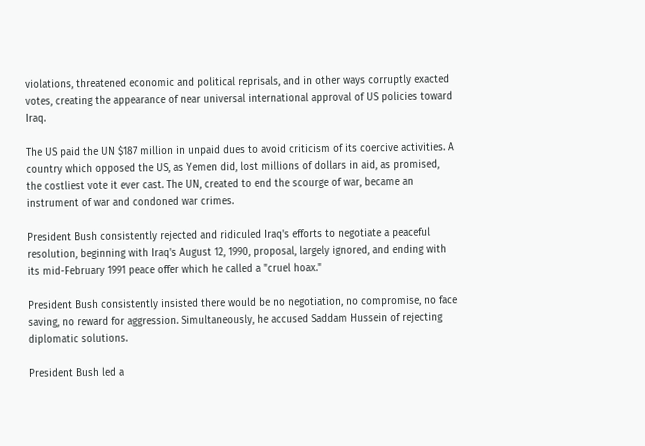violations, threatened economic and political reprisals, and in other ways corruptly exacted votes, creating the appearance of near universal international approval of US policies toward Iraq.

The US paid the UN $187 million in unpaid dues to avoid criticism of its coercive activities. A country which opposed the US, as Yemen did, lost millions of dollars in aid, as promised, the costliest vote it ever cast. The UN, created to end the scourge of war, became an instrument of war and condoned war crimes.

President Bush consistently rejected and ridiculed Iraq's efforts to negotiate a peaceful resolution, beginning with Iraq's August 12, 1990, proposal, largely ignored, and ending with its mid-February 1991 peace offer which he called a "cruel hoax."

President Bush consistently insisted there would be no negotiation, no compromise, no face saving, no reward for aggression. Simultaneously, he accused Saddam Hussein of rejecting diplomatic solutions.

President Bush led a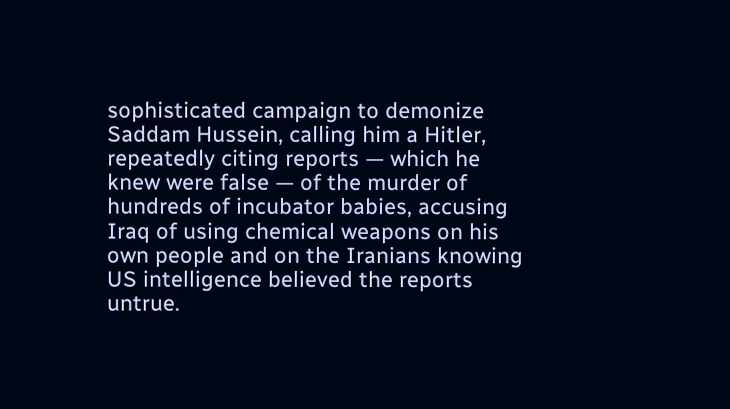sophisticated campaign to demonize Saddam Hussein, calling him a Hitler, repeatedly citing reports — which he knew were false — of the murder of hundreds of incubator babies, accusing Iraq of using chemical weapons on his own people and on the Iranians knowing US intelligence believed the reports untrue.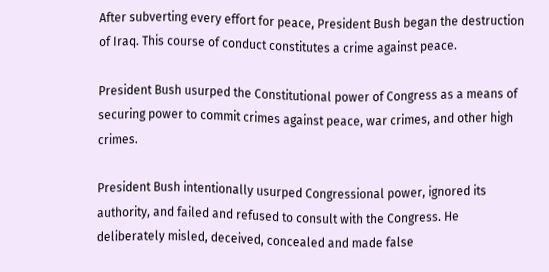After subverting every effort for peace, President Bush began the destruction of Iraq. This course of conduct constitutes a crime against peace.

President Bush usurped the Constitutional power of Congress as a means of securing power to commit crimes against peace, war crimes, and other high crimes.

President Bush intentionally usurped Congressional power, ignored its authority, and failed and refused to consult with the Congress. He deliberately misled, deceived, concealed and made false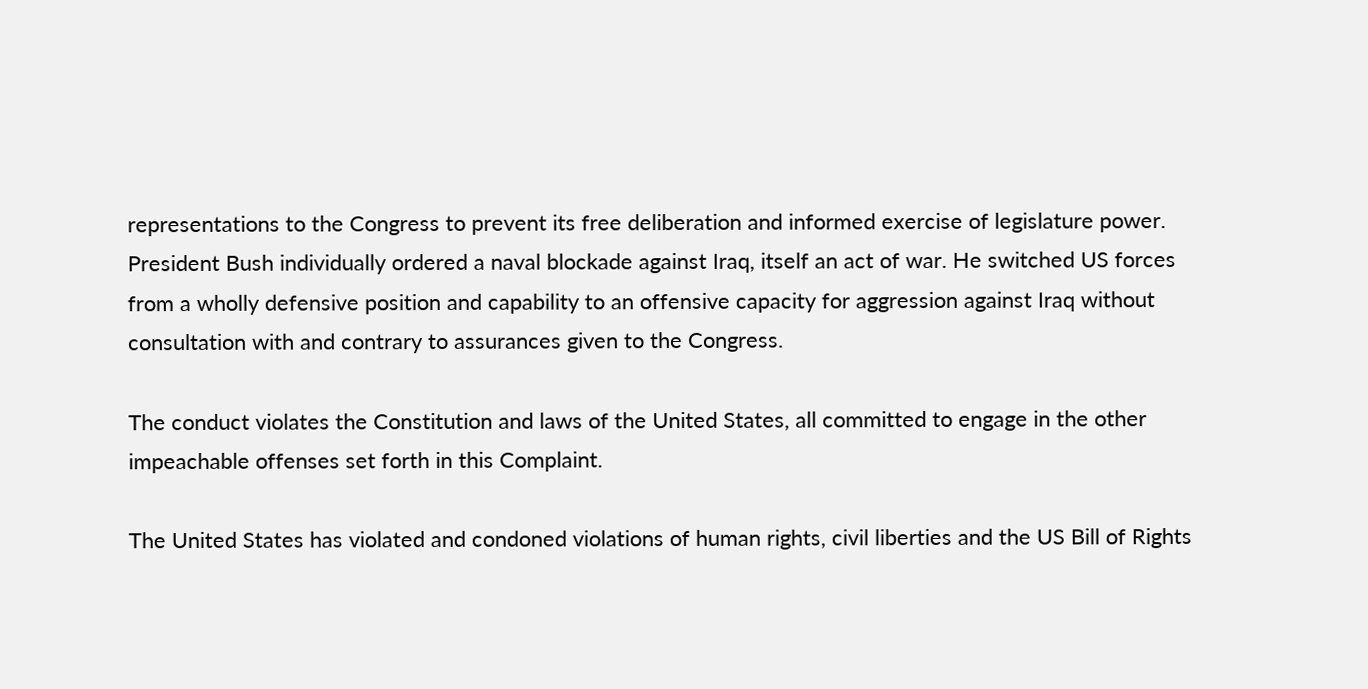representations to the Congress to prevent its free deliberation and informed exercise of legislature power. President Bush individually ordered a naval blockade against Iraq, itself an act of war. He switched US forces from a wholly defensive position and capability to an offensive capacity for aggression against Iraq without consultation with and contrary to assurances given to the Congress.

The conduct violates the Constitution and laws of the United States, all committed to engage in the other impeachable offenses set forth in this Complaint.

The United States has violated and condoned violations of human rights, civil liberties and the US Bill of Rights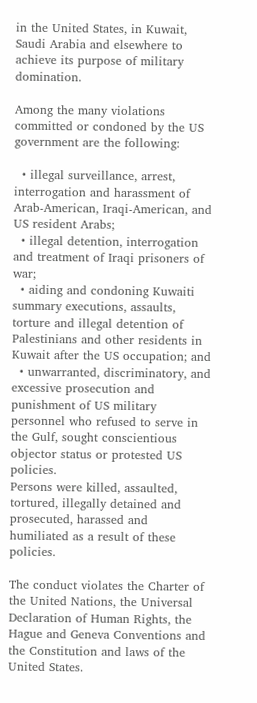in the United States, in Kuwait, Saudi Arabia and elsewhere to achieve its purpose of military domination.

Among the many violations committed or condoned by the US government are the following:

  • illegal surveillance, arrest, interrogation and harassment of Arab-American, Iraqi-American, and US resident Arabs;
  • illegal detention, interrogation and treatment of Iraqi prisoners of war;
  • aiding and condoning Kuwaiti summary executions, assaults, torture and illegal detention of Palestinians and other residents in Kuwait after the US occupation; and
  • unwarranted, discriminatory, and excessive prosecution and punishment of US military personnel who refused to serve in the Gulf, sought conscientious objector status or protested US policies.
Persons were killed, assaulted, tortured, illegally detained and prosecuted, harassed and humiliated as a result of these policies.

The conduct violates the Charter of the United Nations, the Universal Declaration of Human Rights, the Hague and Geneva Conventions and the Constitution and laws of the United States.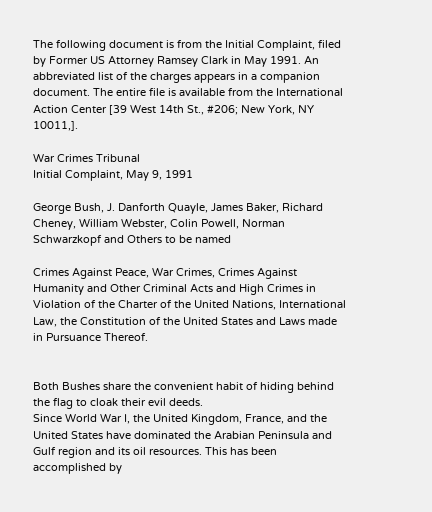The following document is from the Initial Complaint, filed by Former US Attorney Ramsey Clark in May 1991. An abbreviated list of the charges appears in a companion document. The entire file is available from the International Action Center [39 West 14th St., #206; New York, NY 10011,].

War Crimes Tribunal
Initial Complaint, May 9, 1991

George Bush, J. Danforth Quayle, James Baker, Richard Cheney, William Webster, Colin Powell, Norman Schwarzkopf and Others to be named

Crimes Against Peace, War Crimes, Crimes Against Humanity and Other Criminal Acts and High Crimes in Violation of the Charter of the United Nations, International Law, the Constitution of the United States and Laws made in Pursuance Thereof.


Both Bushes share the convenient habit of hiding behind the flag to cloak their evil deeds.
Since World War I, the United Kingdom, France, and the United States have dominated the Arabian Peninsula and Gulf region and its oil resources. This has been accomplished by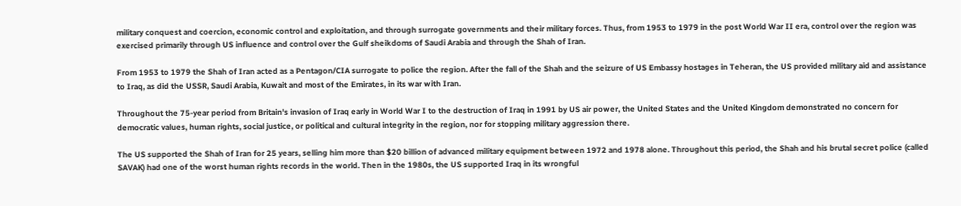military conquest and coercion, economic control and exploitation, and through surrogate governments and their military forces. Thus, from 1953 to 1979 in the post World War II era, control over the region was exercised primarily through US influence and control over the Gulf sheikdoms of Saudi Arabia and through the Shah of Iran.

From 1953 to 1979 the Shah of Iran acted as a Pentagon/CIA surrogate to police the region. After the fall of the Shah and the seizure of US Embassy hostages in Teheran, the US provided military aid and assistance to Iraq, as did the USSR, Saudi Arabia, Kuwait and most of the Emirates, in its war with Iran.

Throughout the 75-year period from Britain's invasion of Iraq early in World War I to the destruction of Iraq in 1991 by US air power, the United States and the United Kingdom demonstrated no concern for democratic values, human rights, social justice, or political and cultural integrity in the region, nor for stopping military aggression there.

The US supported the Shah of Iran for 25 years, selling him more than $20 billion of advanced military equipment between 1972 and 1978 alone. Throughout this period, the Shah and his brutal secret police (called SAVAK) had one of the worst human rights records in the world. Then in the 1980s, the US supported Iraq in its wrongful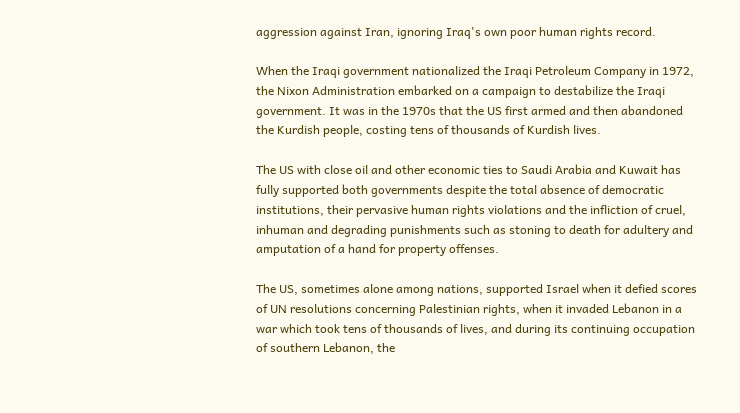aggression against Iran, ignoring Iraq's own poor human rights record.

When the Iraqi government nationalized the Iraqi Petroleum Company in 1972, the Nixon Administration embarked on a campaign to destabilize the Iraqi government. It was in the 1970s that the US first armed and then abandoned the Kurdish people, costing tens of thousands of Kurdish lives.

The US with close oil and other economic ties to Saudi Arabia and Kuwait has fully supported both governments despite the total absence of democratic institutions, their pervasive human rights violations and the infliction of cruel, inhuman and degrading punishments such as stoning to death for adultery and amputation of a hand for property offenses.

The US, sometimes alone among nations, supported Israel when it defied scores of UN resolutions concerning Palestinian rights, when it invaded Lebanon in a war which took tens of thousands of lives, and during its continuing occupation of southern Lebanon, the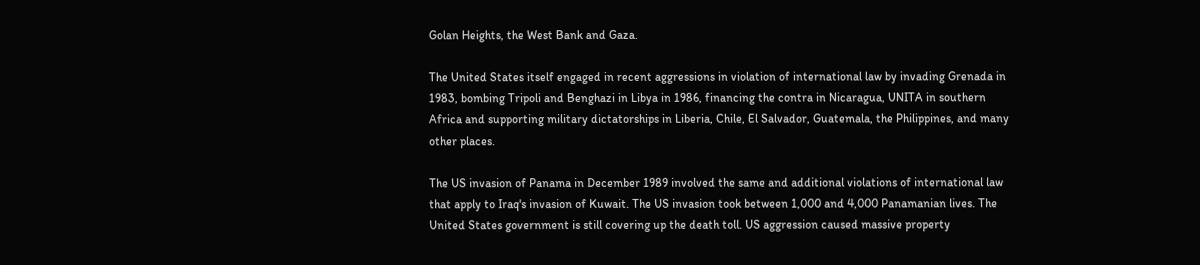Golan Heights, the West Bank and Gaza.

The United States itself engaged in recent aggressions in violation of international law by invading Grenada in 1983, bombing Tripoli and Benghazi in Libya in 1986, financing the contra in Nicaragua, UNITA in southern Africa and supporting military dictatorships in Liberia, Chile, El Salvador, Guatemala, the Philippines, and many other places.

The US invasion of Panama in December 1989 involved the same and additional violations of international law that apply to Iraq's invasion of Kuwait. The US invasion took between 1,000 and 4,000 Panamanian lives. The United States government is still covering up the death toll. US aggression caused massive property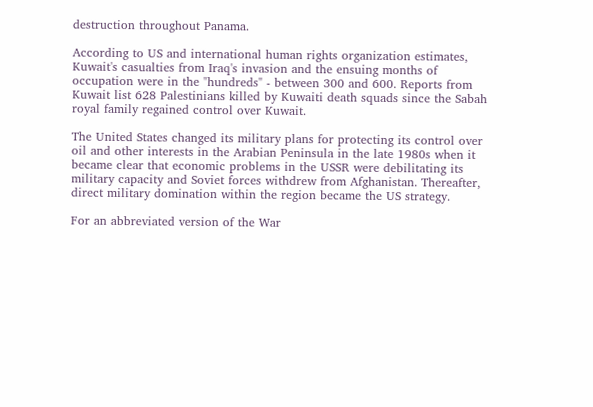destruction throughout Panama.

According to US and international human rights organization estimates, Kuwait's casualties from Iraq's invasion and the ensuing months of occupation were in the "hundreds" - between 300 and 600. Reports from Kuwait list 628 Palestinians killed by Kuwaiti death squads since the Sabah royal family regained control over Kuwait.

The United States changed its military plans for protecting its control over oil and other interests in the Arabian Peninsula in the late 1980s when it became clear that economic problems in the USSR were debilitating its military capacity and Soviet forces withdrew from Afghanistan. Thereafter, direct military domination within the region became the US strategy.

For an abbreviated version of the War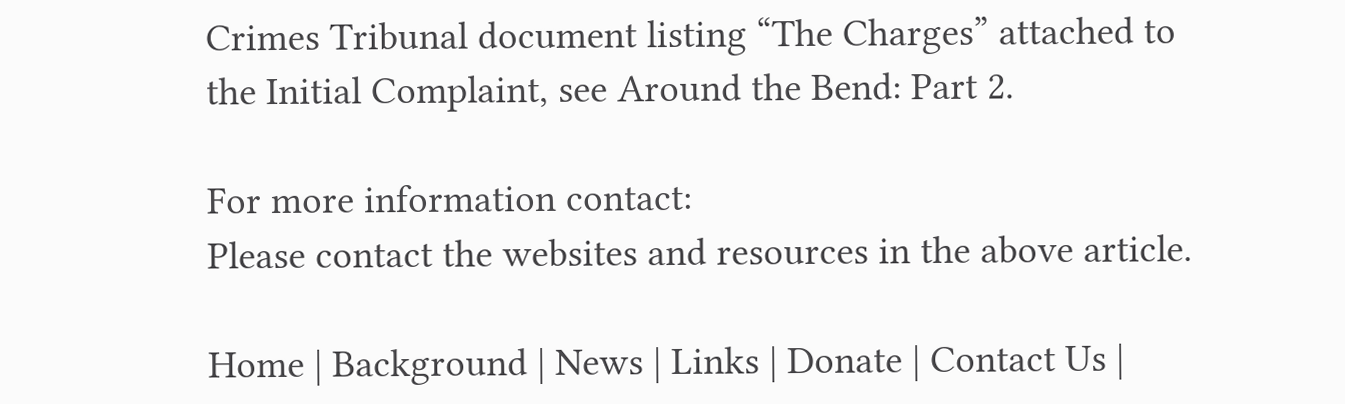Crimes Tribunal document listing “The Charges” attached to the Initial Complaint, see Around the Bend: Part 2.

For more information contact:
Please contact the websites and resources in the above article.

Home | Background | News | Links | Donate | Contact Us |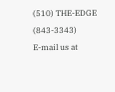(510) THE-EDGE (843-3343)
E-mail us at